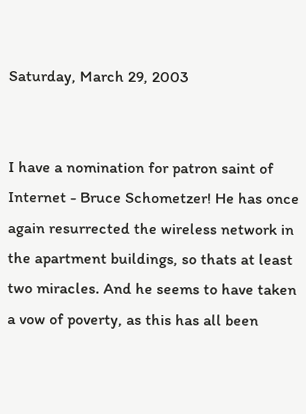Saturday, March 29, 2003


I have a nomination for patron saint of Internet - Bruce Schometzer! He has once again resurrected the wireless network in the apartment buildings, so thats at least two miracles. And he seems to have taken a vow of poverty, as this has all been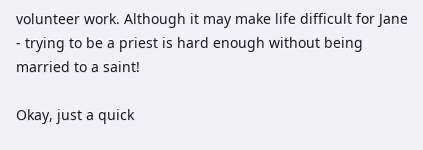volunteer work. Although it may make life difficult for Jane - trying to be a priest is hard enough without being married to a saint!

Okay, just a quick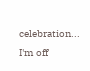celebration... I'm off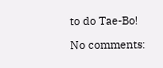to do Tae-Bo!

No comments: